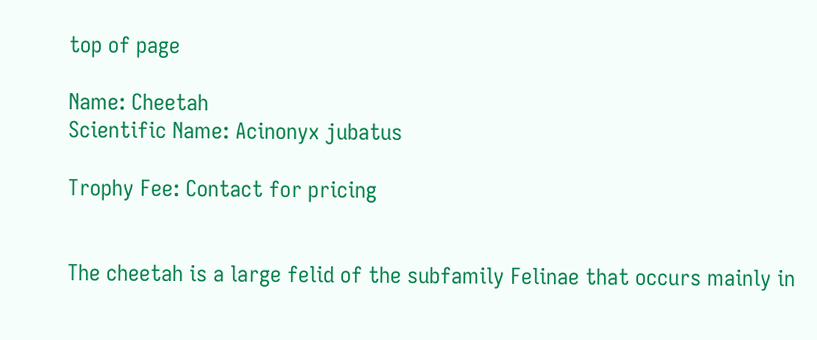top of page

Name: Cheetah
Scientific Name: Acinonyx jubatus

Trophy Fee: Contact for pricing


The cheetah is a large felid of the subfamily Felinae that occurs mainly in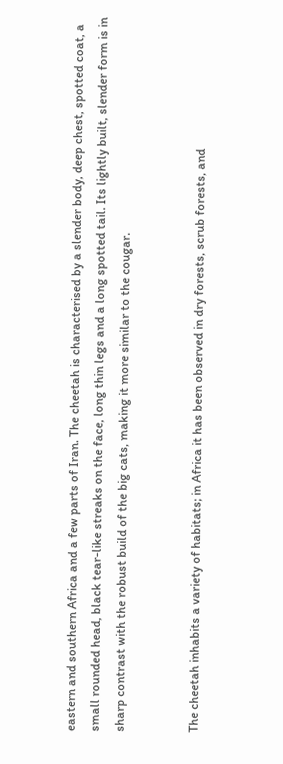eastern and southern Africa and a few parts of Iran. The cheetah is characterised by a slender body, deep chest, spotted coat, a small rounded head, black tear-like streaks on the face, long thin legs and a long spotted tail. Its lightly built, slender form is in sharp contrast with the robust build of the big cats, making it more similar to the cougar.


The cheetah inhabits a variety of habitats; in Africa it has been observed in dry forests, scrub forests, and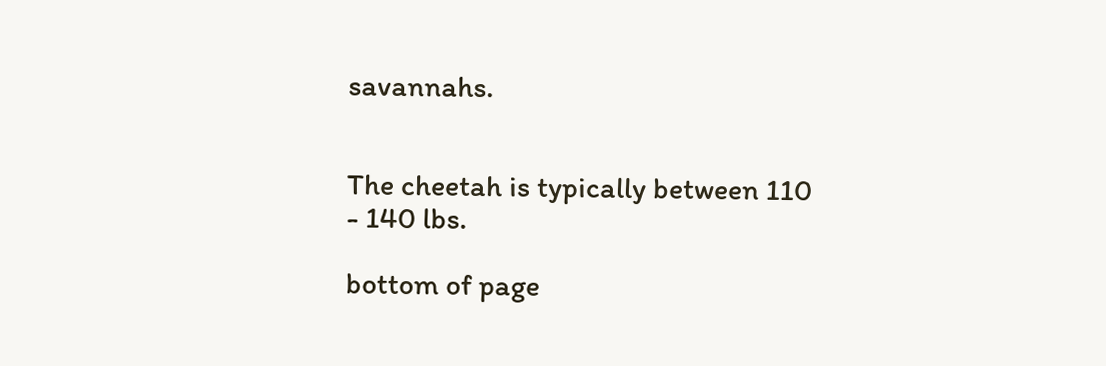savannahs.


The cheetah is typically between 110 - 140 lbs.

bottom of page